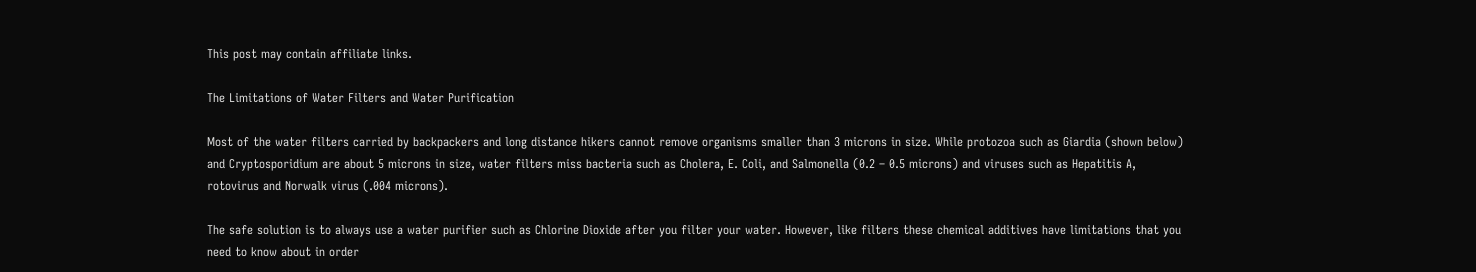This post may contain affiliate links.

The Limitations of Water Filters and Water Purification

Most of the water filters carried by backpackers and long distance hikers cannot remove organisms smaller than 3 microns in size. While protozoa such as Giardia (shown below) and Cryptosporidium are about 5 microns in size, water filters miss bacteria such as Cholera, E. Coli, and Salmonella (0.2 – 0.5 microns) and viruses such as Hepatitis A, rotovirus and Norwalk virus (.004 microns).

The safe solution is to always use a water purifier such as Chlorine Dioxide after you filter your water. However, like filters these chemical additives have limitations that you need to know about in order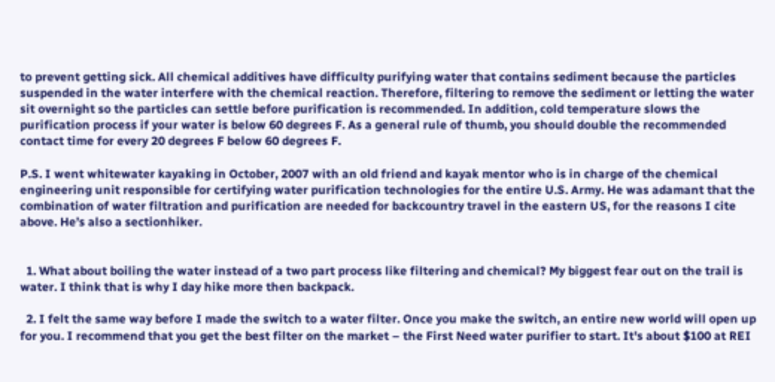to prevent getting sick. All chemical additives have difficulty purifying water that contains sediment because the particles suspended in the water interfere with the chemical reaction. Therefore, filtering to remove the sediment or letting the water sit overnight so the particles can settle before purification is recommended. In addition, cold temperature slows the purification process if your water is below 60 degrees F. As a general rule of thumb, you should double the recommended contact time for every 20 degrees F below 60 degrees F.

P.S. I went whitewater kayaking in October, 2007 with an old friend and kayak mentor who is in charge of the chemical engineering unit responsible for certifying water purification technologies for the entire U.S. Army. He was adamant that the combination of water filtration and purification are needed for backcountry travel in the eastern US, for the reasons I cite above. He’s also a sectionhiker.


  1. What about boiling the water instead of a two part process like filtering and chemical? My biggest fear out on the trail is water. I think that is why I day hike more then backpack.

  2. I felt the same way before I made the switch to a water filter. Once you make the switch, an entire new world will open up for you. I recommend that you get the best filter on the market – the First Need water purifier to start. It's about $100 at REI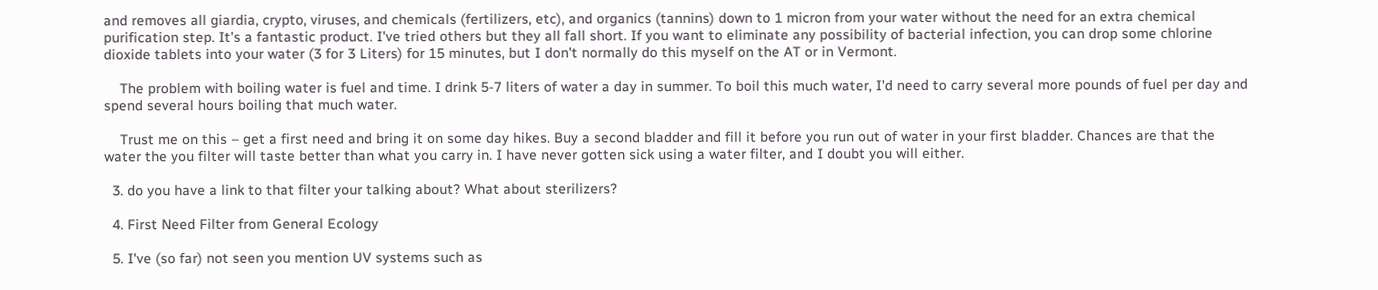and removes all giardia, crypto, viruses, and chemicals (fertilizers, etc), and organics (tannins) down to 1 micron from your water without the need for an extra chemical purification step. It's a fantastic product. I've tried others but they all fall short. If you want to eliminate any possibility of bacterial infection, you can drop some chlorine dioxide tablets into your water (3 for 3 Liters) for 15 minutes, but I don't normally do this myself on the AT or in Vermont.

    The problem with boiling water is fuel and time. I drink 5-7 liters of water a day in summer. To boil this much water, I'd need to carry several more pounds of fuel per day and spend several hours boiling that much water.

    Trust me on this – get a first need and bring it on some day hikes. Buy a second bladder and fill it before you run out of water in your first bladder. Chances are that the water the you filter will taste better than what you carry in. I have never gotten sick using a water filter, and I doubt you will either.

  3. do you have a link to that filter your talking about? What about sterilizers?

  4. First Need Filter from General Ecology

  5. I've (so far) not seen you mention UV systems such as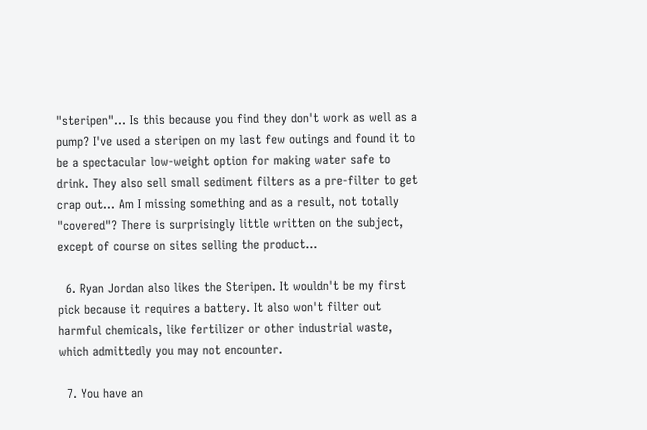"steripen"… Is this because you find they don't work as well as a pump? I've used a steripen on my last few outings and found it to be a spectacular low-weight option for making water safe to drink. They also sell small sediment filters as a pre-filter to get crap out… Am I missing something and as a result, not totally "covered"? There is surprisingly little written on the subject, except of course on sites selling the product…

  6. Ryan Jordan also likes the Steripen. It wouldn't be my first pick because it requires a battery. It also won't filter out harmful chemicals, like fertilizer or other industrial waste, which admittedly you may not encounter.

  7. You have an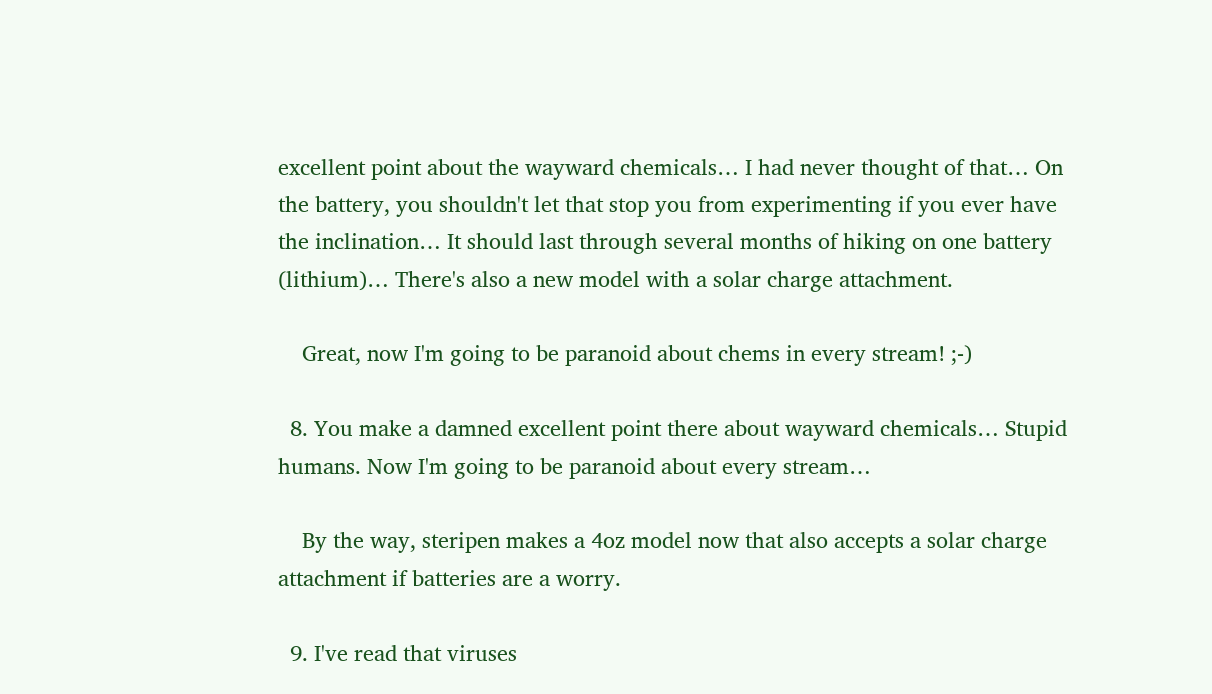excellent point about the wayward chemicals… I had never thought of that… On the battery, you shouldn't let that stop you from experimenting if you ever have the inclination… It should last through several months of hiking on one battery (lithium)… There's also a new model with a solar charge attachment.

    Great, now I'm going to be paranoid about chems in every stream! ;-)

  8. You make a damned excellent point there about wayward chemicals… Stupid humans. Now I'm going to be paranoid about every stream…

    By the way, steripen makes a 4oz model now that also accepts a solar charge attachment if batteries are a worry.

  9. I've read that viruses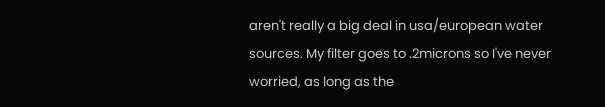aren't really a big deal in usa/european water sources. My filter goes to .2microns so I've never worried, as long as the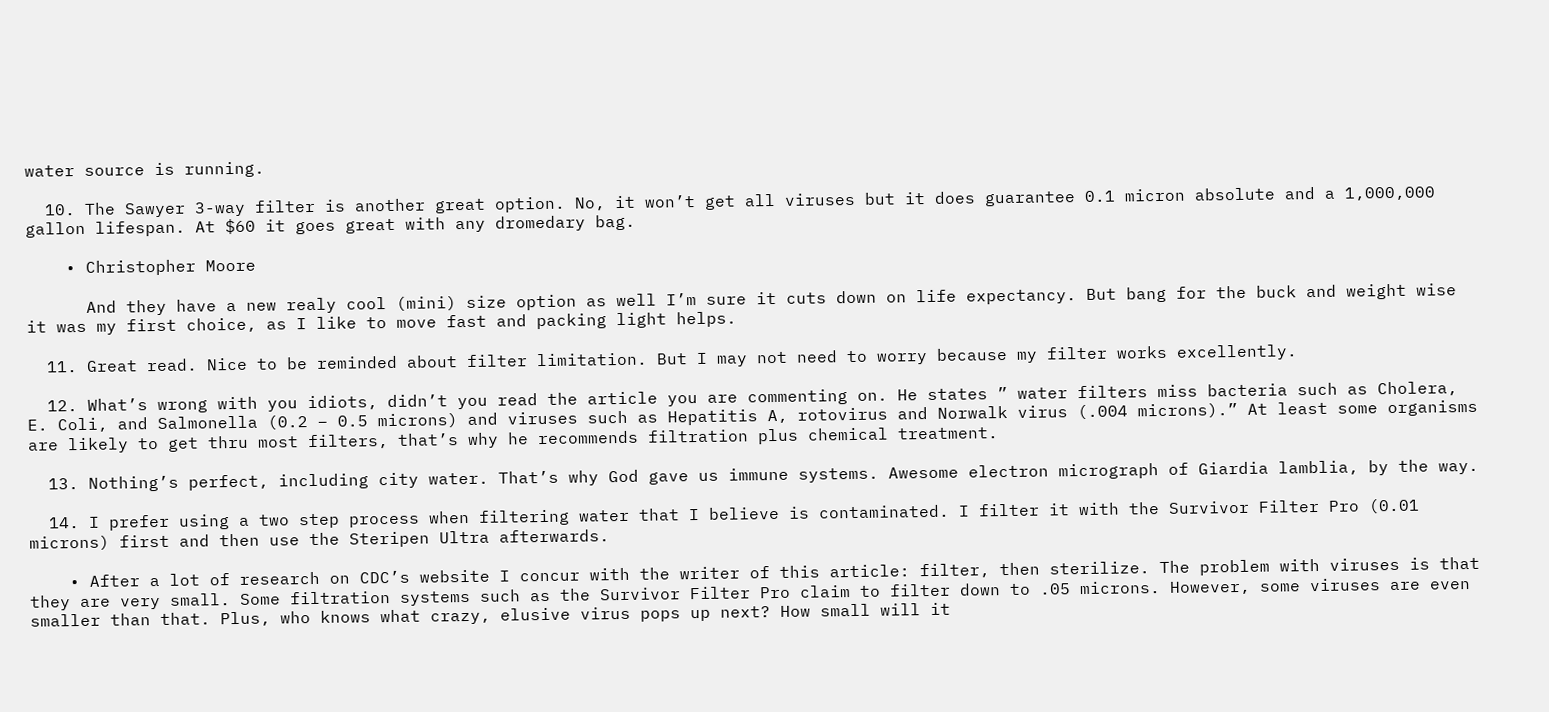water source is running.

  10. The Sawyer 3-way filter is another great option. No, it won’t get all viruses but it does guarantee 0.1 micron absolute and a 1,000,000 gallon lifespan. At $60 it goes great with any dromedary bag.

    • Christopher Moore

      And they have a new realy cool (mini) size option as well I’m sure it cuts down on life expectancy. But bang for the buck and weight wise it was my first choice, as I like to move fast and packing light helps.

  11. Great read. Nice to be reminded about filter limitation. But I may not need to worry because my filter works excellently.

  12. What’s wrong with you idiots, didn’t you read the article you are commenting on. He states ” water filters miss bacteria such as Cholera, E. Coli, and Salmonella (0.2 – 0.5 microns) and viruses such as Hepatitis A, rotovirus and Norwalk virus (.004 microns).” At least some organisms are likely to get thru most filters, that’s why he recommends filtration plus chemical treatment.

  13. Nothing’s perfect, including city water. That’s why God gave us immune systems. Awesome electron micrograph of Giardia lamblia, by the way.

  14. I prefer using a two step process when filtering water that I believe is contaminated. I filter it with the Survivor Filter Pro (0.01 microns) first and then use the Steripen Ultra afterwards.

    • After a lot of research on CDC’s website I concur with the writer of this article: filter, then sterilize. The problem with viruses is that they are very small. Some filtration systems such as the Survivor Filter Pro claim to filter down to .05 microns. However, some viruses are even smaller than that. Plus, who knows what crazy, elusive virus pops up next? How small will it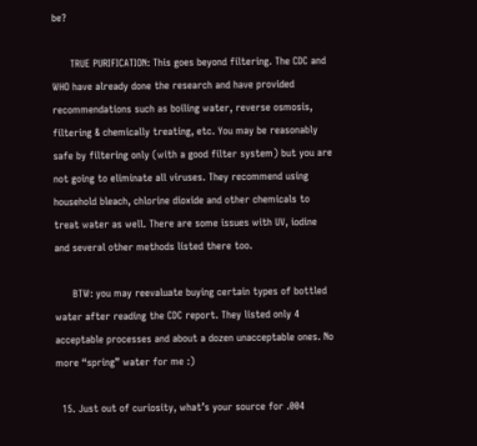be?

      TRUE PURIFICATION: This goes beyond filtering. The CDC and WHO have already done the research and have provided recommendations such as boiling water, reverse osmosis, filtering & chemically treating, etc. You may be reasonably safe by filtering only (with a good filter system) but you are not going to eliminate all viruses. They recommend using household bleach, chlorine dioxide and other chemicals to treat water as well. There are some issues with UV, iodine and several other methods listed there too.

      BTW: you may reevaluate buying certain types of bottled water after reading the CDC report. They listed only 4 acceptable processes and about a dozen unacceptable ones. No more “spring” water for me :)

  15. Just out of curiosity, what’s your source for .004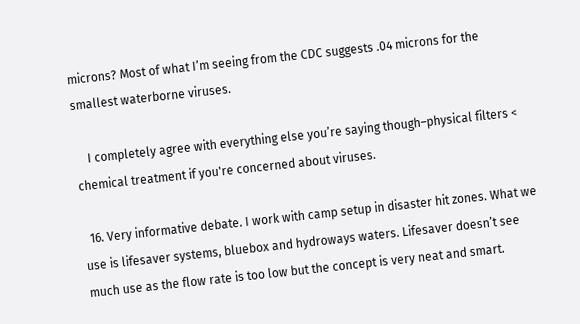microns? Most of what I’m seeing from the CDC suggests .04 microns for the smallest waterborne viruses.

    I completely agree with everything else you’re saying though–physical filters < chemical treatment if you're concerned about viruses.

  16. Very informative debate. I work with camp setup in disaster hit zones. What we use is lifesaver systems, bluebox and hydroways waters. Lifesaver doesn’t see much use as the flow rate is too low but the concept is very neat and smart.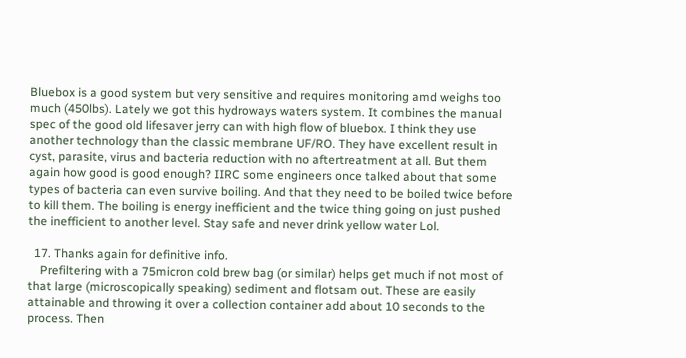Bluebox is a good system but very sensitive and requires monitoring amd weighs too much (450lbs). Lately we got this hydroways waters system. It combines the manual spec of the good old lifesaver jerry can with high flow of bluebox. I think they use another technology than the classic membrane UF/RO. They have excellent result in cyst, parasite, virus and bacteria reduction with no aftertreatment at all. But them again how good is good enough? IIRC some engineers once talked about that some types of bacteria can even survive boiling. And that they need to be boiled twice before to kill them. The boiling is energy inefficient and the twice thing going on just pushed the inefficient to another level. Stay safe and never drink yellow water Lol.

  17. Thanks again for definitive info.
    Prefiltering with a 75micron cold brew bag (or similar) helps get much if not most of that large (microscopically speaking) sediment and flotsam out. These are easily attainable and throwing it over a collection container add about 10 seconds to the process. Then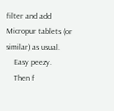filter and add Micropur tablets (or similar) as usual.
    Easy peezy.
    Then f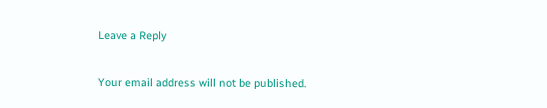Leave a Reply

Your email address will not be published.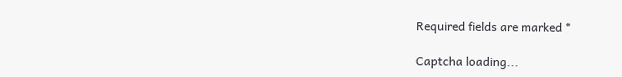Required fields are marked *

Captcha loading...